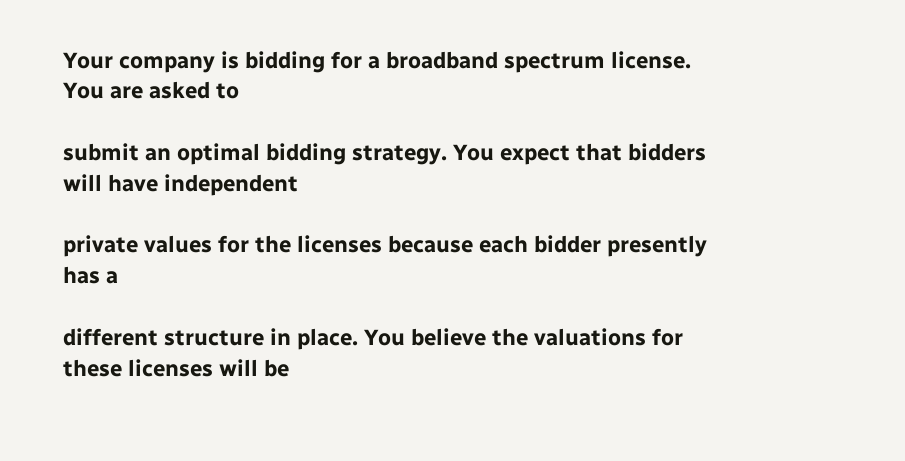Your company is bidding for a broadband spectrum license. You are asked to

submit an optimal bidding strategy. You expect that bidders will have independent

private values for the licenses because each bidder presently has a

different structure in place. You believe the valuations for these licenses will be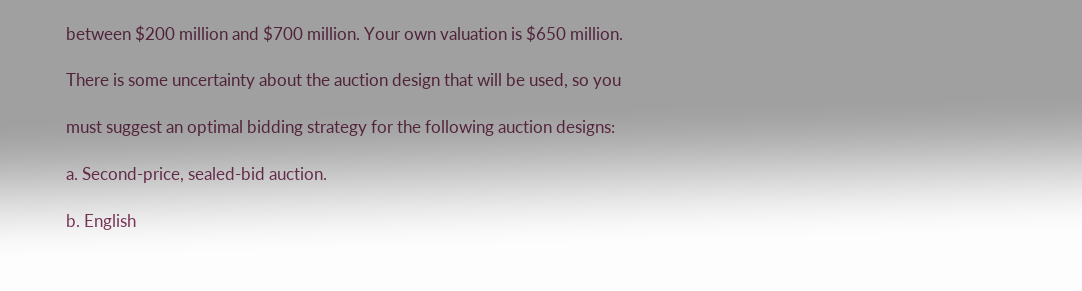between $200 million and $700 million. Your own valuation is $650 million.

There is some uncertainty about the auction design that will be used, so you

must suggest an optimal bidding strategy for the following auction designs:

a. Second-price, sealed-bid auction.

b. English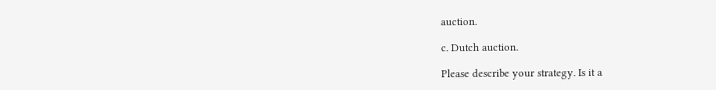auction.

c. Dutch auction.

Please describe your strategy. Is it a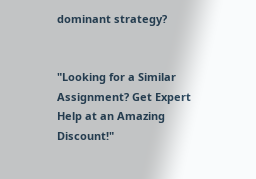dominant strategy?


"Looking for a Similar Assignment? Get Expert Help at an Amazing Discount!"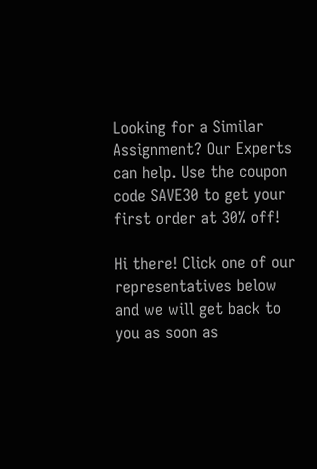Looking for a Similar Assignment? Our Experts can help. Use the coupon code SAVE30 to get your first order at 30% off!

Hi there! Click one of our representatives below and we will get back to you as soon as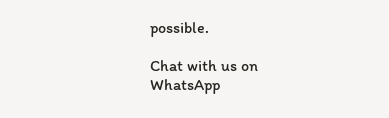possible.

Chat with us on WhatsApp